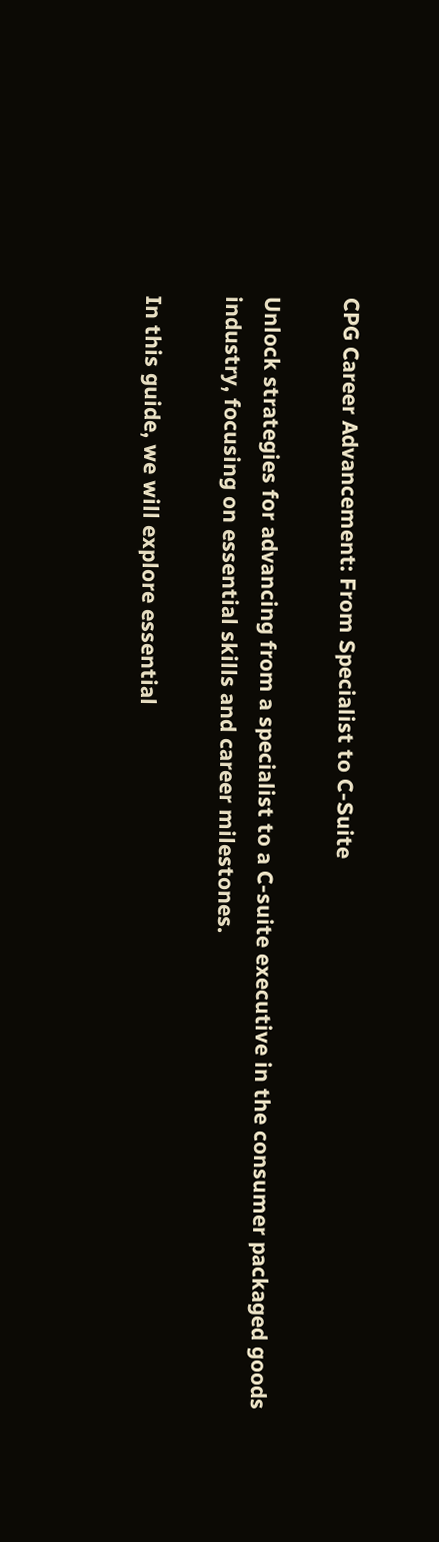CPG Career Advancement: From Specialist to C-Suite

Unlock strategies for advancing from a specialist to a C-suite executive in the consumer packaged goods industry, focusing on essential skills and career milestones.

In this guide, we will explore essential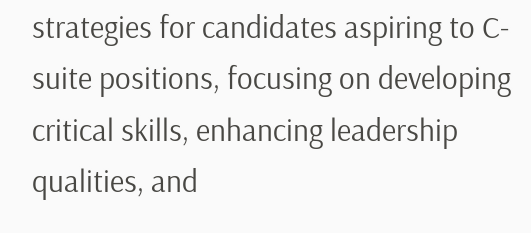strategies for candidates aspiring to C-suite positions, focusing on developing critical skills, enhancing leadership qualities, and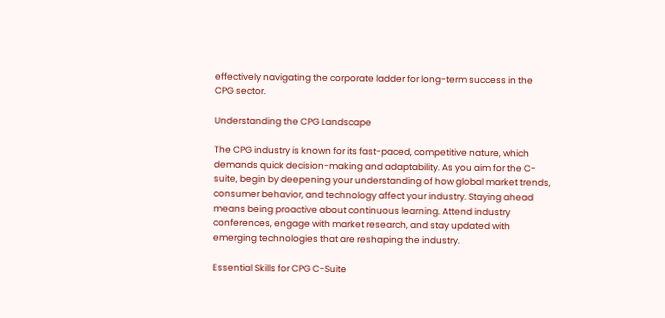effectively navigating the corporate ladder for long-term success in the CPG sector.

Understanding the CPG Landscape

The CPG industry is known for its fast-paced, competitive nature, which demands quick decision-making and adaptability. As you aim for the C-suite, begin by deepening your understanding of how global market trends, consumer behavior, and technology affect your industry. Staying ahead means being proactive about continuous learning. Attend industry conferences, engage with market research, and stay updated with emerging technologies that are reshaping the industry.

Essential Skills for CPG C-Suite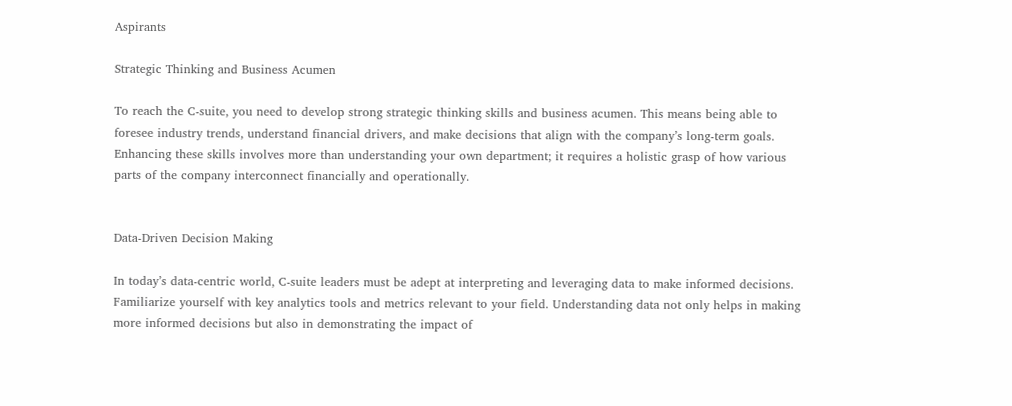Aspirants

Strategic Thinking and Business Acumen

To reach the C-suite, you need to develop strong strategic thinking skills and business acumen. This means being able to foresee industry trends, understand financial drivers, and make decisions that align with the company’s long-term goals. Enhancing these skills involves more than understanding your own department; it requires a holistic grasp of how various parts of the company interconnect financially and operationally.


Data-Driven Decision Making

In today’s data-centric world, C-suite leaders must be adept at interpreting and leveraging data to make informed decisions. Familiarize yourself with key analytics tools and metrics relevant to your field. Understanding data not only helps in making more informed decisions but also in demonstrating the impact of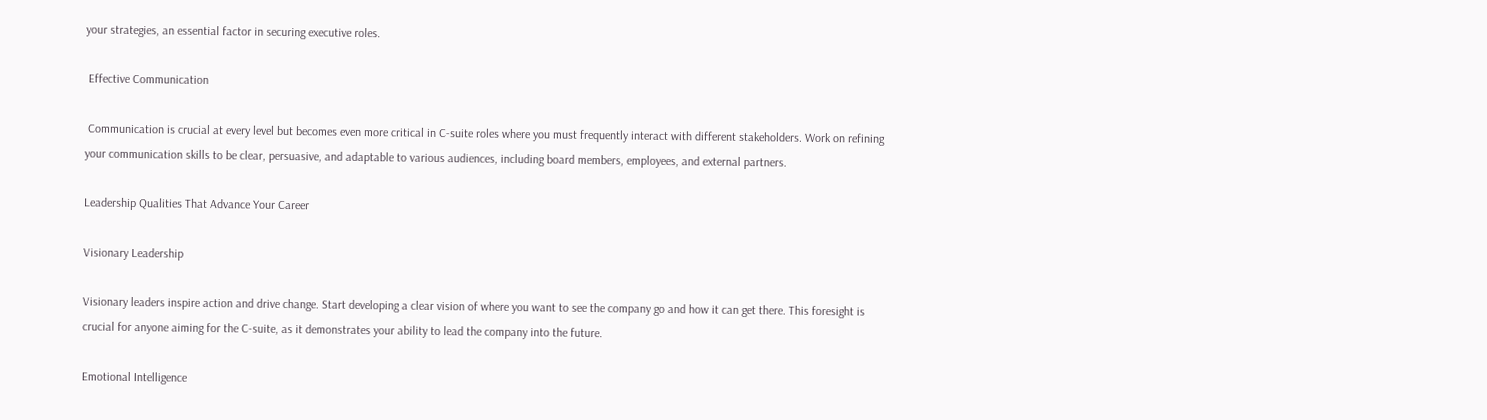your strategies, an essential factor in securing executive roles.

 Effective Communication

 Communication is crucial at every level but becomes even more critical in C-suite roles where you must frequently interact with different stakeholders. Work on refining your communication skills to be clear, persuasive, and adaptable to various audiences, including board members, employees, and external partners.

Leadership Qualities That Advance Your Career

Visionary Leadership

Visionary leaders inspire action and drive change. Start developing a clear vision of where you want to see the company go and how it can get there. This foresight is crucial for anyone aiming for the C-suite, as it demonstrates your ability to lead the company into the future.

Emotional Intelligence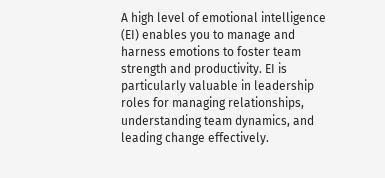A high level of emotional intelligence (EI) enables you to manage and harness emotions to foster team strength and productivity. EI is particularly valuable in leadership roles for managing relationships, understanding team dynamics, and leading change effectively.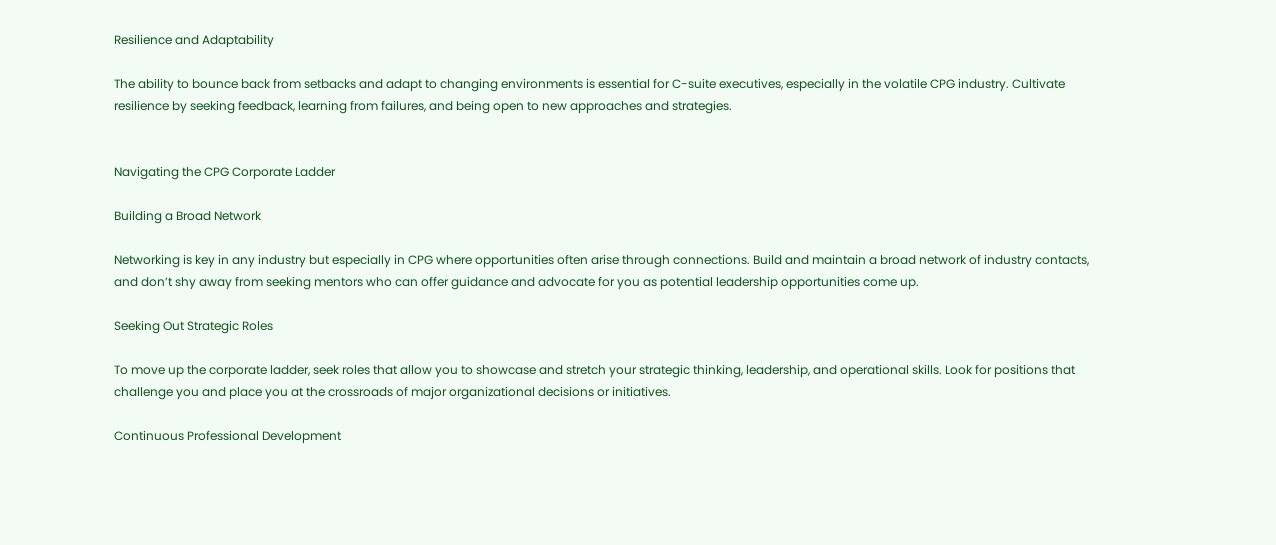Resilience and Adaptability

The ability to bounce back from setbacks and adapt to changing environments is essential for C-suite executives, especially in the volatile CPG industry. Cultivate resilience by seeking feedback, learning from failures, and being open to new approaches and strategies.


Navigating the CPG Corporate Ladder

Building a Broad Network

Networking is key in any industry but especially in CPG where opportunities often arise through connections. Build and maintain a broad network of industry contacts, and don’t shy away from seeking mentors who can offer guidance and advocate for you as potential leadership opportunities come up.

Seeking Out Strategic Roles

To move up the corporate ladder, seek roles that allow you to showcase and stretch your strategic thinking, leadership, and operational skills. Look for positions that challenge you and place you at the crossroads of major organizational decisions or initiatives.

Continuous Professional Development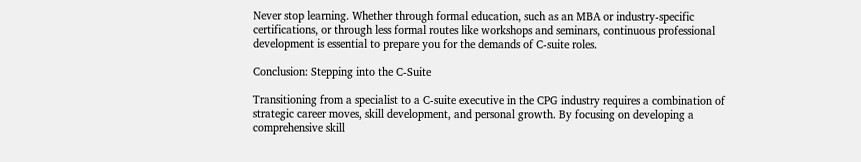Never stop learning. Whether through formal education, such as an MBA or industry-specific certifications, or through less formal routes like workshops and seminars, continuous professional development is essential to prepare you for the demands of C-suite roles.

Conclusion: Stepping into the C-Suite

Transitioning from a specialist to a C-suite executive in the CPG industry requires a combination of strategic career moves, skill development, and personal growth. By focusing on developing a comprehensive skill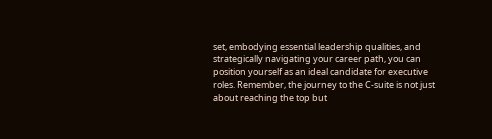set, embodying essential leadership qualities, and strategically navigating your career path, you can position yourself as an ideal candidate for executive roles. Remember, the journey to the C-suite is not just about reaching the top but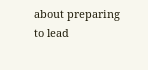about preparing to lead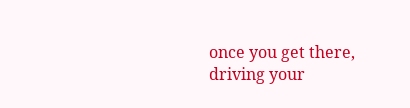once you get there, driving your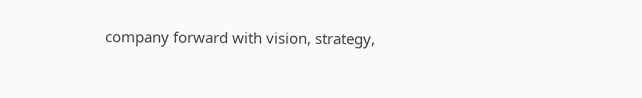company forward with vision, strategy,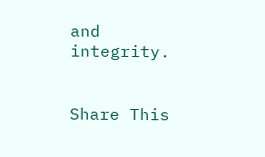and integrity.


Share This